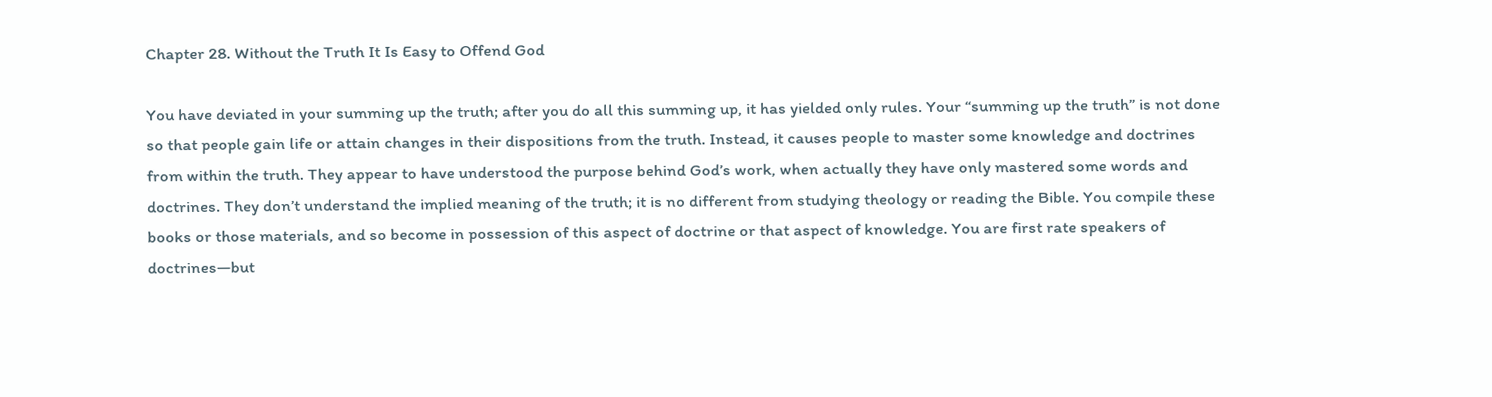Chapter 28. Without the Truth It Is Easy to Offend God

You have deviated in your summing up the truth; after you do all this summing up, it has yielded only rules. Your “summing up the truth” is not done so that people gain life or attain changes in their dispositions from the truth. Instead, it causes people to master some knowledge and doctrines from within the truth. They appear to have understood the purpose behind God’s work, when actually they have only mastered some words and doctrines. They don’t understand the implied meaning of the truth; it is no different from studying theology or reading the Bible. You compile these books or those materials, and so become in possession of this aspect of doctrine or that aspect of knowledge. You are first rate speakers of doctrines—but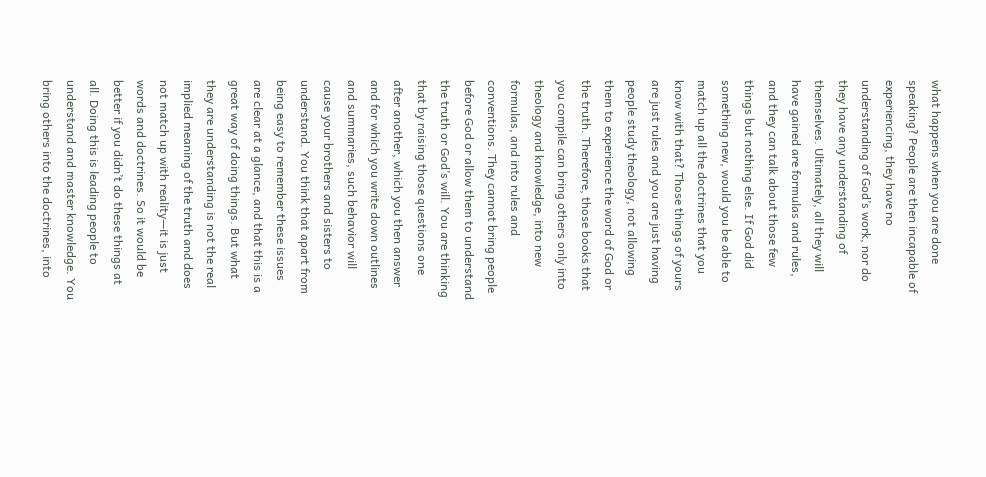what happens when you are done speaking? People are then incapable of experiencing, they have no understanding of God’s work, nor do they have any understanding of themselves. Ultimately, all they will have gained are formulas and rules, and they can talk about those few things but nothing else. If God did something new, would you be able to match up all the doctrines that you know with that? Those things of yours are just rules and you are just having people study theology, not allowing them to experience the word of God or the truth. Therefore, those books that you compile can bring others only into theology and knowledge, into new formulas, and into rules and conventions. They cannot bring people before God or allow them to understand the truth or God’s will. You are thinking that by raising those questions one after another, which you then answer and for which you write down outlines and summaries, such behavior will cause your brothers and sisters to understand. You think that apart from being easy to remember these issues are clear at a glance, and that this is a great way of doing things. But what they are understanding is not the real implied meaning of the truth and does not match up with reality—it is just words and doctrines. So it would be better if you didn’t do these things at all. Doing this is leading people to understand and master knowledge. You bring others into the doctrines, into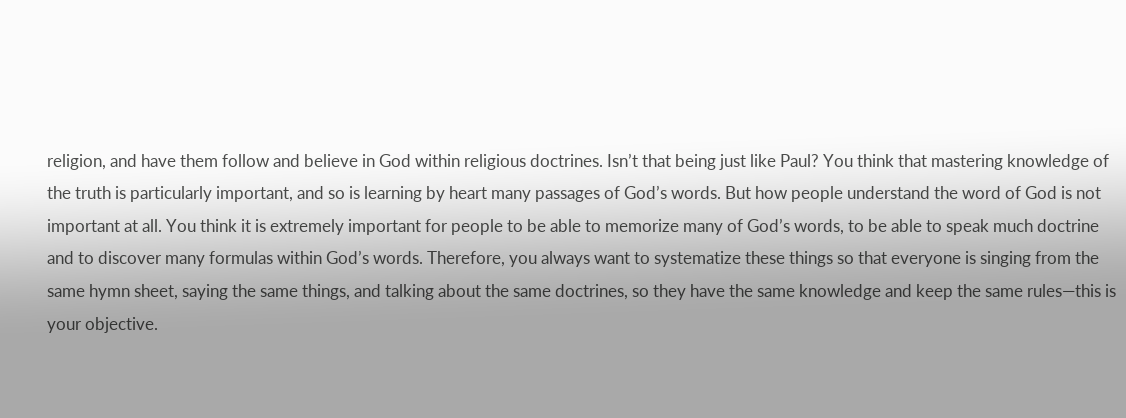religion, and have them follow and believe in God within religious doctrines. Isn’t that being just like Paul? You think that mastering knowledge of the truth is particularly important, and so is learning by heart many passages of God’s words. But how people understand the word of God is not important at all. You think it is extremely important for people to be able to memorize many of God’s words, to be able to speak much doctrine and to discover many formulas within God’s words. Therefore, you always want to systematize these things so that everyone is singing from the same hymn sheet, saying the same things, and talking about the same doctrines, so they have the same knowledge and keep the same rules—this is your objective.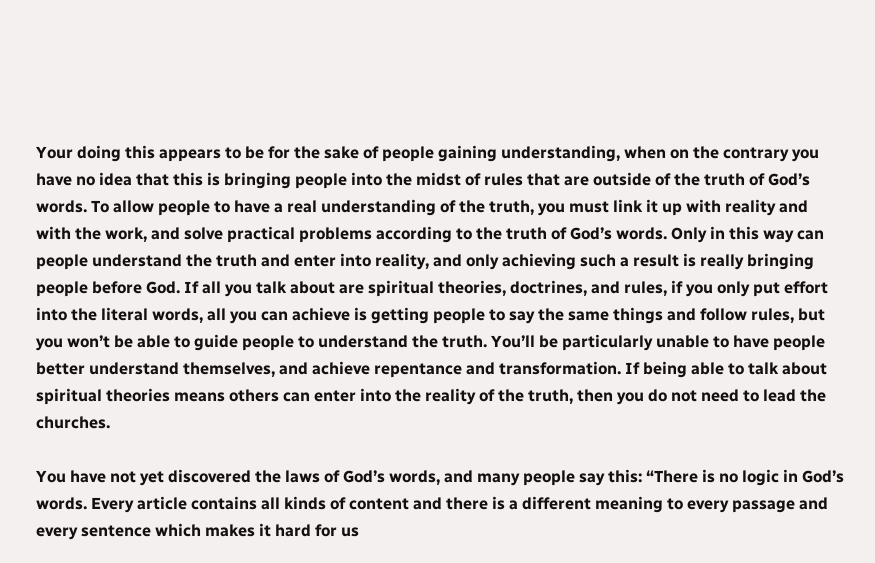Your doing this appears to be for the sake of people gaining understanding, when on the contrary you have no idea that this is bringing people into the midst of rules that are outside of the truth of God’s words. To allow people to have a real understanding of the truth, you must link it up with reality and with the work, and solve practical problems according to the truth of God’s words. Only in this way can people understand the truth and enter into reality, and only achieving such a result is really bringing people before God. If all you talk about are spiritual theories, doctrines, and rules, if you only put effort into the literal words, all you can achieve is getting people to say the same things and follow rules, but you won’t be able to guide people to understand the truth. You’ll be particularly unable to have people better understand themselves, and achieve repentance and transformation. If being able to talk about spiritual theories means others can enter into the reality of the truth, then you do not need to lead the churches.

You have not yet discovered the laws of God’s words, and many people say this: “There is no logic in God’s words. Every article contains all kinds of content and there is a different meaning to every passage and every sentence which makes it hard for us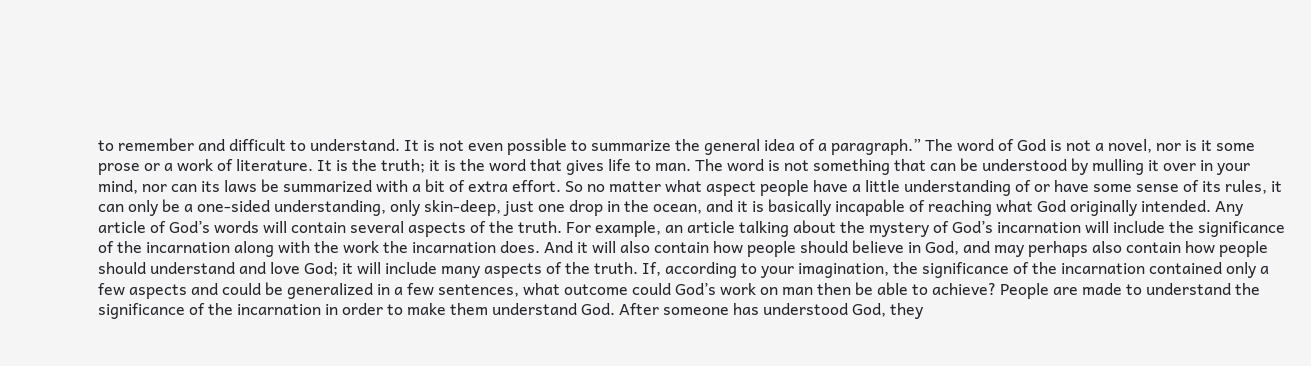to remember and difficult to understand. It is not even possible to summarize the general idea of a paragraph.” The word of God is not a novel, nor is it some prose or a work of literature. It is the truth; it is the word that gives life to man. The word is not something that can be understood by mulling it over in your mind, nor can its laws be summarized with a bit of extra effort. So no matter what aspect people have a little understanding of or have some sense of its rules, it can only be a one-sided understanding, only skin-deep, just one drop in the ocean, and it is basically incapable of reaching what God originally intended. Any article of God’s words will contain several aspects of the truth. For example, an article talking about the mystery of God’s incarnation will include the significance of the incarnation along with the work the incarnation does. And it will also contain how people should believe in God, and may perhaps also contain how people should understand and love God; it will include many aspects of the truth. If, according to your imagination, the significance of the incarnation contained only a few aspects and could be generalized in a few sentences, what outcome could God’s work on man then be able to achieve? People are made to understand the significance of the incarnation in order to make them understand God. After someone has understood God, they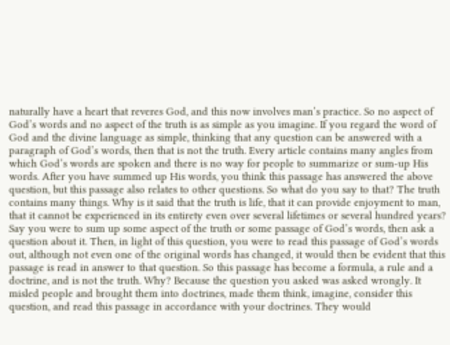naturally have a heart that reveres God, and this now involves man’s practice. So no aspect of God’s words and no aspect of the truth is as simple as you imagine. If you regard the word of God and the divine language as simple, thinking that any question can be answered with a paragraph of God’s words, then that is not the truth. Every article contains many angles from which God’s words are spoken and there is no way for people to summarize or sum-up His words. After you have summed up His words, you think this passage has answered the above question, but this passage also relates to other questions. So what do you say to that? The truth contains many things. Why is it said that the truth is life, that it can provide enjoyment to man, that it cannot be experienced in its entirety even over several lifetimes or several hundred years? Say you were to sum up some aspect of the truth or some passage of God’s words, then ask a question about it. Then, in light of this question, you were to read this passage of God’s words out, although not even one of the original words has changed, it would then be evident that this passage is read in answer to that question. So this passage has become a formula, a rule and a doctrine, and is not the truth. Why? Because the question you asked was asked wrongly. It misled people and brought them into doctrines, made them think, imagine, consider this question, and read this passage in accordance with your doctrines. They would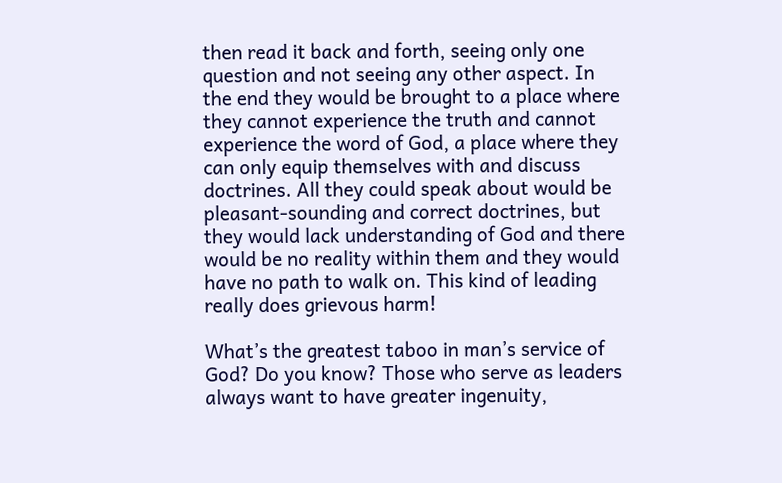then read it back and forth, seeing only one question and not seeing any other aspect. In the end they would be brought to a place where they cannot experience the truth and cannot experience the word of God, a place where they can only equip themselves with and discuss doctrines. All they could speak about would be pleasant-sounding and correct doctrines, but they would lack understanding of God and there would be no reality within them and they would have no path to walk on. This kind of leading really does grievous harm!

What’s the greatest taboo in man’s service of God? Do you know? Those who serve as leaders always want to have greater ingenuity,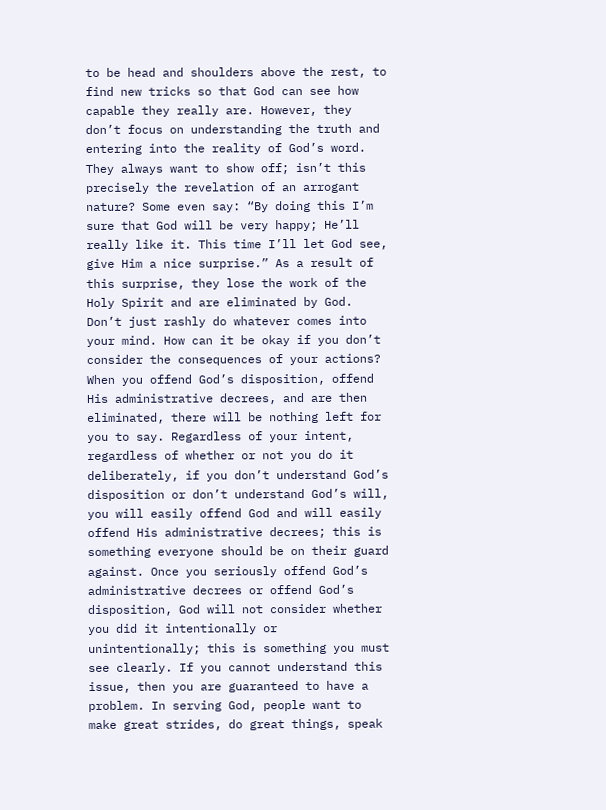to be head and shoulders above the rest, to find new tricks so that God can see how capable they really are. However, they don’t focus on understanding the truth and entering into the reality of God’s word. They always want to show off; isn’t this precisely the revelation of an arrogant nature? Some even say: “By doing this I’m sure that God will be very happy; He’ll really like it. This time I’ll let God see, give Him a nice surprise.” As a result of this surprise, they lose the work of the Holy Spirit and are eliminated by God. Don’t just rashly do whatever comes into your mind. How can it be okay if you don’t consider the consequences of your actions? When you offend God’s disposition, offend His administrative decrees, and are then eliminated, there will be nothing left for you to say. Regardless of your intent, regardless of whether or not you do it deliberately, if you don’t understand God’s disposition or don’t understand God’s will, you will easily offend God and will easily offend His administrative decrees; this is something everyone should be on their guard against. Once you seriously offend God’s administrative decrees or offend God’s disposition, God will not consider whether you did it intentionally or unintentionally; this is something you must see clearly. If you cannot understand this issue, then you are guaranteed to have a problem. In serving God, people want to make great strides, do great things, speak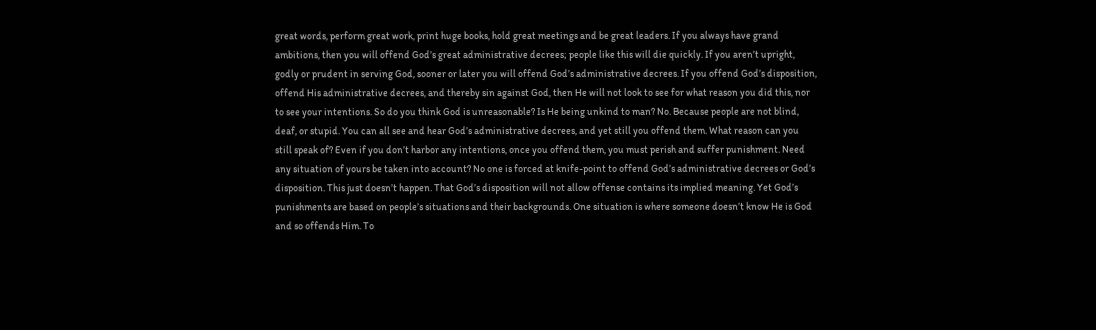great words, perform great work, print huge books, hold great meetings and be great leaders. If you always have grand ambitions, then you will offend God’s great administrative decrees; people like this will die quickly. If you aren’t upright, godly or prudent in serving God, sooner or later you will offend God’s administrative decrees. If you offend God’s disposition, offend His administrative decrees, and thereby sin against God, then He will not look to see for what reason you did this, nor to see your intentions. So do you think God is unreasonable? Is He being unkind to man? No. Because people are not blind, deaf, or stupid. You can all see and hear God’s administrative decrees, and yet still you offend them. What reason can you still speak of? Even if you don’t harbor any intentions, once you offend them, you must perish and suffer punishment. Need any situation of yours be taken into account? No one is forced at knife-point to offend God’s administrative decrees or God’s disposition. This just doesn’t happen. That God’s disposition will not allow offense contains its implied meaning. Yet God’s punishments are based on people’s situations and their backgrounds. One situation is where someone doesn’t know He is God and so offends Him. To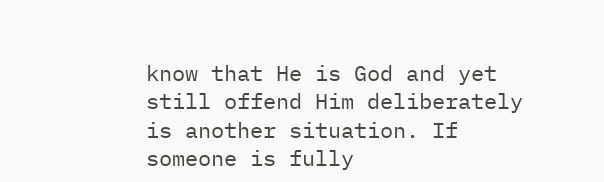know that He is God and yet still offend Him deliberately is another situation. If someone is fully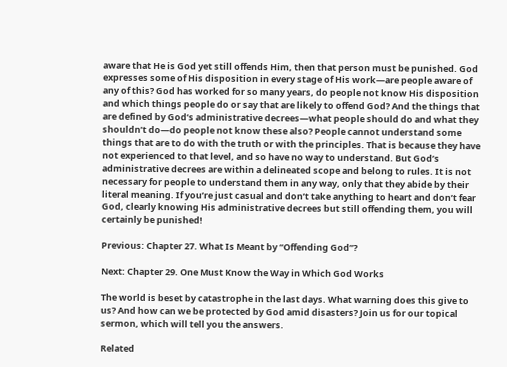aware that He is God yet still offends Him, then that person must be punished. God expresses some of His disposition in every stage of His work—are people aware of any of this? God has worked for so many years, do people not know His disposition and which things people do or say that are likely to offend God? And the things that are defined by God’s administrative decrees—what people should do and what they shouldn’t do—do people not know these also? People cannot understand some things that are to do with the truth or with the principles. That is because they have not experienced to that level, and so have no way to understand. But God’s administrative decrees are within a delineated scope and belong to rules. It is not necessary for people to understand them in any way, only that they abide by their literal meaning. If you’re just casual and don’t take anything to heart and don’t fear God, clearly knowing His administrative decrees but still offending them, you will certainly be punished!

Previous: Chapter 27. What Is Meant by “Offending God”?

Next: Chapter 29. One Must Know the Way in Which God Works

The world is beset by catastrophe in the last days. What warning does this give to us? And how can we be protected by God amid disasters? Join us for our topical sermon, which will tell you the answers.

Related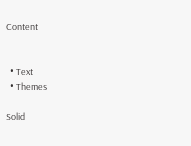Content


  • Text
  • Themes

Solid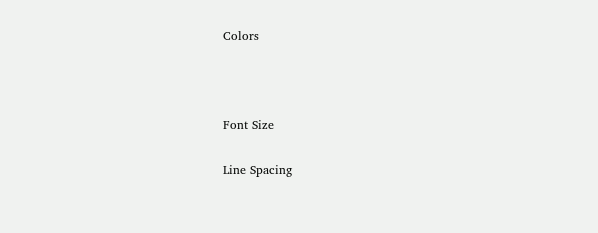Colors



Font Size

Line Spacing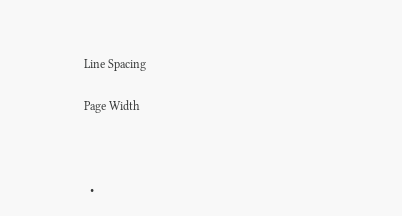Line Spacing

Page Width



  •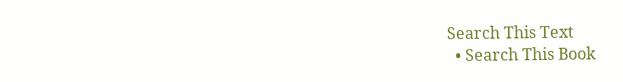Search This Text
  • Search This Book